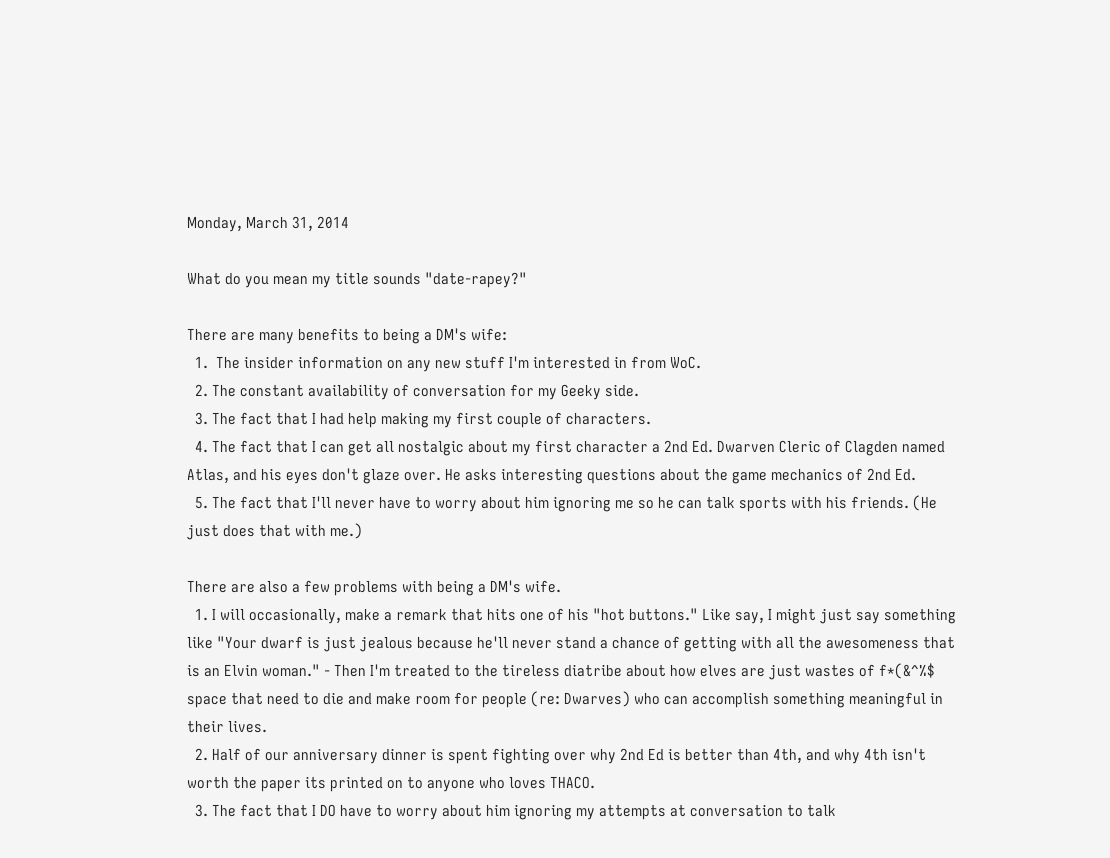Monday, March 31, 2014

What do you mean my title sounds "date-rapey?"

There are many benefits to being a DM's wife:
  1.  The insider information on any new stuff I'm interested in from WoC.
  2. The constant availability of conversation for my Geeky side.
  3. The fact that I had help making my first couple of characters.
  4. The fact that I can get all nostalgic about my first character a 2nd Ed. Dwarven Cleric of Clagden named Atlas, and his eyes don't glaze over. He asks interesting questions about the game mechanics of 2nd Ed.
  5. The fact that I'll never have to worry about him ignoring me so he can talk sports with his friends. (He just does that with me.)

There are also a few problems with being a DM's wife.
  1. I will occasionally, make a remark that hits one of his "hot buttons." Like say, I might just say something like "Your dwarf is just jealous because he'll never stand a chance of getting with all the awesomeness that is an Elvin woman." - Then I'm treated to the tireless diatribe about how elves are just wastes of f*(&^%$ space that need to die and make room for people (re: Dwarves) who can accomplish something meaningful in their lives.
  2. Half of our anniversary dinner is spent fighting over why 2nd Ed is better than 4th, and why 4th isn't worth the paper its printed on to anyone who loves THACO.
  3. The fact that I DO have to worry about him ignoring my attempts at conversation to talk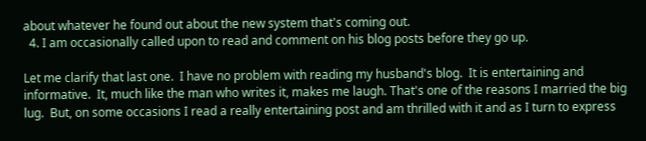about whatever he found out about the new system that's coming out.
  4. I am occasionally called upon to read and comment on his blog posts before they go up.

Let me clarify that last one.  I have no problem with reading my husband's blog.  It is entertaining and informative.  It, much like the man who writes it, makes me laugh. That's one of the reasons I married the big lug.  But, on some occasions I read a really entertaining post and am thrilled with it and as I turn to express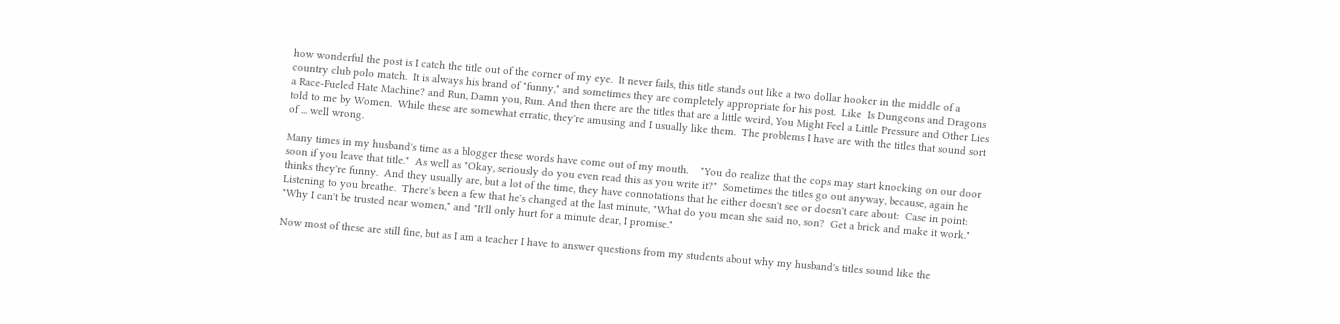how wonderful the post is I catch the title out of the corner of my eye.  It never fails, this title stands out like a two dollar hooker in the middle of a country club polo match.  It is always his brand of "funny," and sometimes they are completely appropriate for his post.  Like  Is Dungeons and Dragons a Race-Fueled Hate Machine? and Run, Damn you, Run. And then there are the titles that are a little weird, You Might Feel a Little Pressure and Other Lies told to me by Women.  While these are somewhat erratic, they're amusing and I usually like them.  The problems I have are with the titles that sound sort of ... well wrong.

Many times in my husband's time as a blogger these words have come out of my mouth.    "You do realize that the cops may start knocking on our door soon if you leave that title."  As well as "Okay, seriously do you even read this as you write it?"  Sometimes the titles go out anyway, because, again he thinks they're funny.  And they usually are, but a lot of the time, they have connotations that he either doesn't see or doesn't care about:  Case in point: Listening to you breathe.  There's been a few that he's changed at the last minute, "What do you mean she said no, son?  Get a brick and make it work."  "Why I can't be trusted near women," and "It'll only hurt for a minute dear, I promise."

Now most of these are still fine, but as I am a teacher I have to answer questions from my students about why my husband's titles sound like the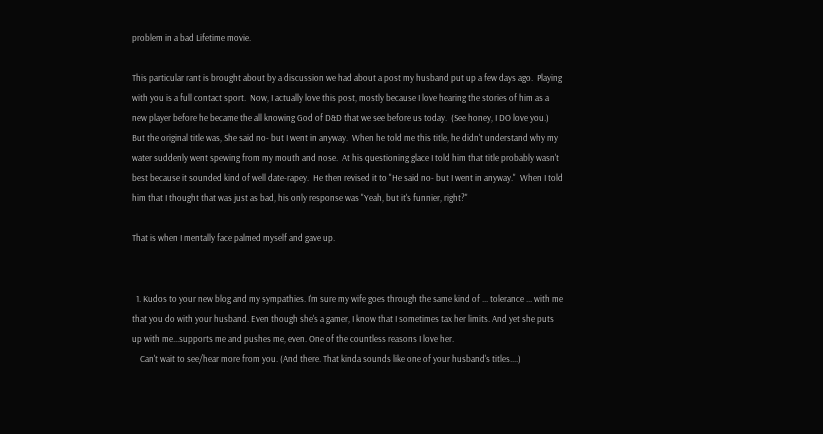problem in a bad Lifetime movie.

This particular rant is brought about by a discussion we had about a post my husband put up a few days ago.  Playing with you is a full contact sport.  Now, I actually love this post, mostly because I love hearing the stories of him as a new player before he became the all knowing God of D&D that we see before us today.  (See honey, I DO love you.)  But the original title was, She said no- but I went in anyway.  When he told me this title, he didn't understand why my water suddenly went spewing from my mouth and nose.  At his questioning glace I told him that title probably wasn't best because it sounded kind of well date-rapey.  He then revised it to "He said no- but I went in anyway."  When I told him that I thought that was just as bad, his only response was "Yeah, but it's funnier, right?"

That is when I mentally face palmed myself and gave up.


  1. Kudos to your new blog and my sympathies. I'm sure my wife goes through the same kind of ... tolerance ... with me that you do with your husband. Even though she's a gamer, I know that I sometimes tax her limits. And yet she puts up with me...supports me and pushes me, even. One of the countless reasons I love her.
    Can't wait to see/hear more from you. (And there. That kinda sounds like one of your husband's titles....)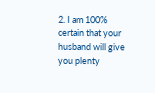2. I am 100% certain that your husband will give you plenty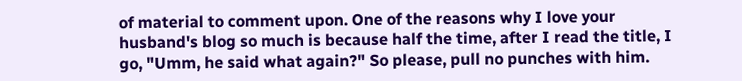of material to comment upon. One of the reasons why I love your husband's blog so much is because half the time, after I read the title, I go, "Umm, he said what again?" So please, pull no punches with him.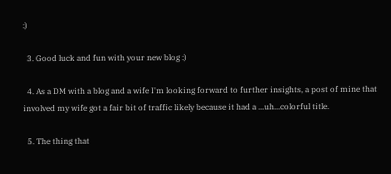:)

  3. Good luck and fun with your new blog :)

  4. As a DM with a blog and a wife I'm looking forward to further insights, a post of mine that involved my wife got a fair bit of traffic likely because it had a ...uh...colorful title.

  5. The thing that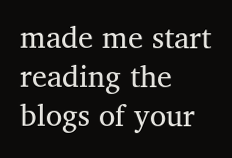made me start reading the blogs of your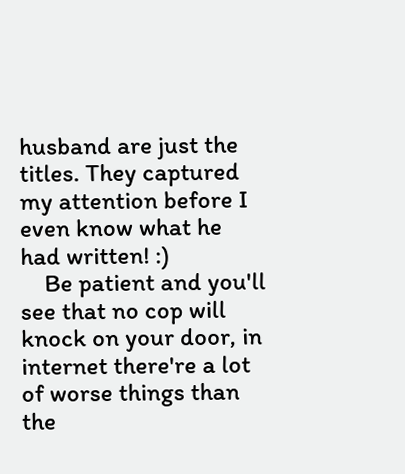husband are just the titles. They captured my attention before I even know what he had written! :)
    Be patient and you'll see that no cop will knock on your door, in internet there're a lot of worse things than the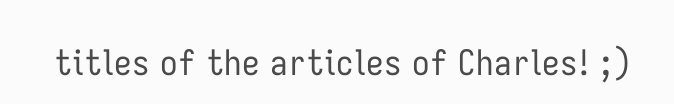titles of the articles of Charles! ;)